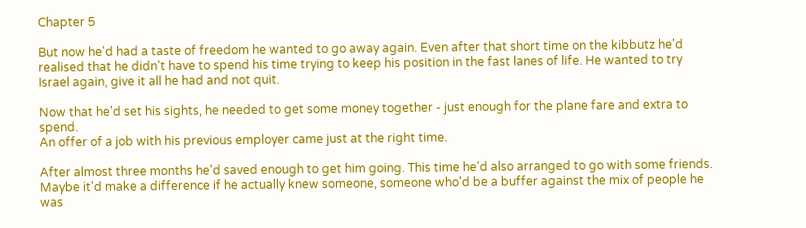Chapter 5

But now he'd had a taste of freedom he wanted to go away again. Even after that short time on the kibbutz he'd realised that he didn't have to spend his time trying to keep his position in the fast lanes of life. He wanted to try Israel again, give it all he had and not quit.

Now that he'd set his sights, he needed to get some money together - just enough for the plane fare and extra to spend.
An offer of a job with his previous employer came just at the right time.

After almost three months he'd saved enough to get him going. This time he'd also arranged to go with some friends. Maybe it'd make a difference if he actually knew someone, someone who'd be a buffer against the mix of people he was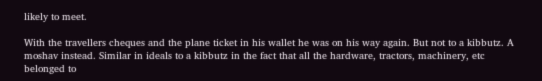likely to meet.

With the travellers cheques and the plane ticket in his wallet he was on his way again. But not to a kibbutz. A moshav instead. Similar in ideals to a kibbutz in the fact that all the hardware, tractors, machinery, etc belonged to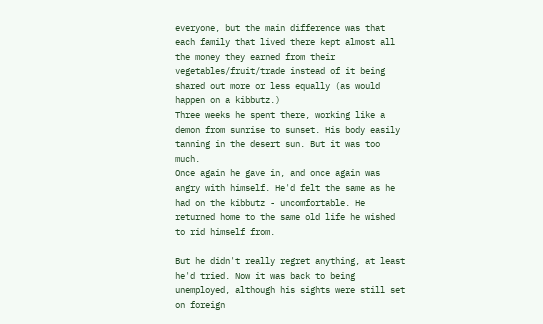everyone, but the main difference was that each family that lived there kept almost all the money they earned from their vegetables/fruit/trade instead of it being shared out more or less equally (as would happen on a kibbutz.)
Three weeks he spent there, working like a demon from sunrise to sunset. His body easily tanning in the desert sun. But it was too much.
Once again he gave in, and once again was angry with himself. He'd felt the same as he had on the kibbutz - uncomfortable. He returned home to the same old life he wished to rid himself from.

But he didn't really regret anything, at least he'd tried. Now it was back to being unemployed, although his sights were still set on foreign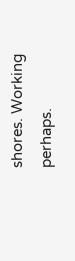shores. Working perhaps.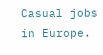Casual jobs in Europe.